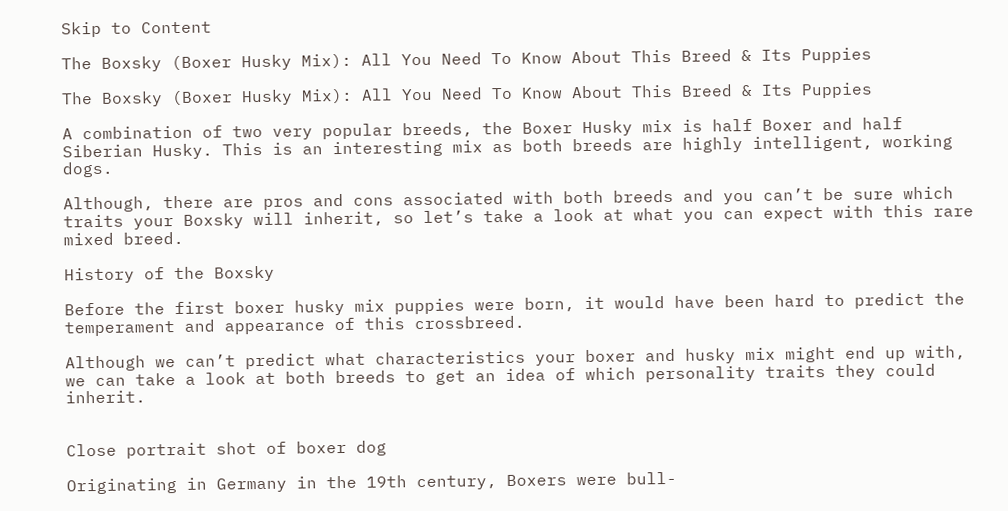Skip to Content

The Boxsky (Boxer Husky Mix): All You Need To Know About This Breed & Its Puppies

The Boxsky (Boxer Husky Mix): All You Need To Know About This Breed & Its Puppies

A combination of two very popular breeds, the Boxer Husky mix is half Boxer and half Siberian Husky. This is an interesting mix as both breeds are highly intelligent, working dogs.

Although, there are pros and cons associated with both breeds and you can’t be sure which traits your Boxsky will inherit, so let’s take a look at what you can expect with this rare mixed breed.

History of the Boxsky

Before the first boxer husky mix puppies were born, it would have been hard to predict the temperament and appearance of this crossbreed.

Although we can’t predict what characteristics your boxer and husky mix might end up with, we can take a look at both breeds to get an idea of which personality traits they could inherit.


Close portrait shot of boxer dog

Originating in Germany in the 19th century, Boxers were bull-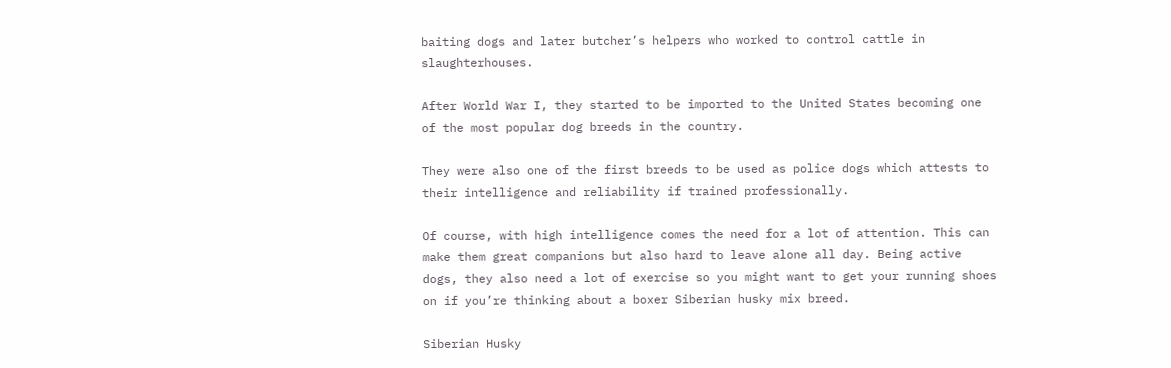baiting dogs and later butcher’s helpers who worked to control cattle in slaughterhouses.

After World War I, they started to be imported to the United States becoming one of the most popular dog breeds in the country.

They were also one of the first breeds to be used as police dogs which attests to their intelligence and reliability if trained professionally.

Of course, with high intelligence comes the need for a lot of attention. This can make them great companions but also hard to leave alone all day. Being active dogs, they also need a lot of exercise so you might want to get your running shoes on if you’re thinking about a boxer Siberian husky mix breed.

Siberian Husky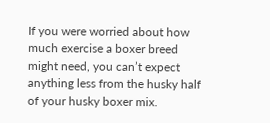If you were worried about how much exercise a boxer breed might need, you can’t expect anything less from the husky half of your husky boxer mix.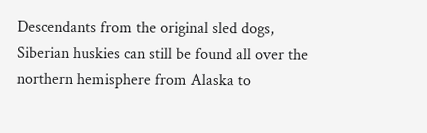Descendants from the original sled dogs, Siberian huskies can still be found all over the northern hemisphere from Alaska to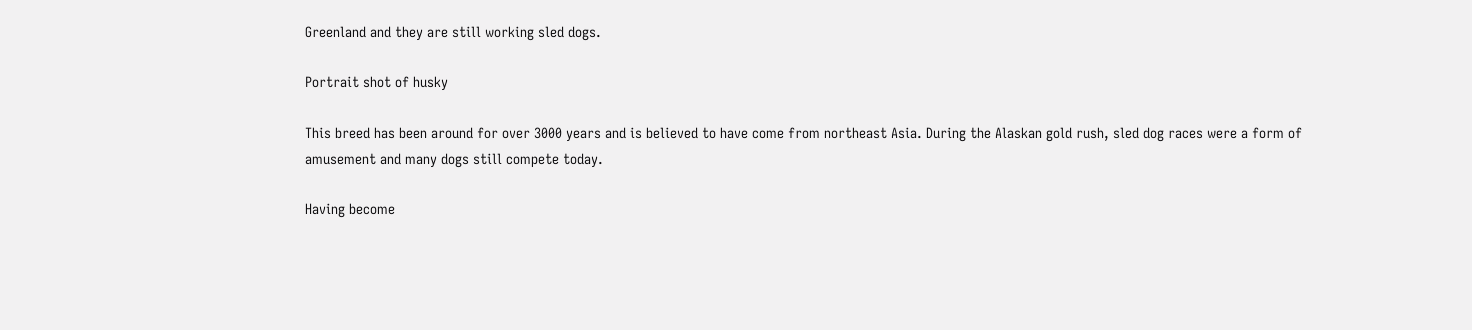Greenland and they are still working sled dogs.

Portrait shot of husky

This breed has been around for over 3000 years and is believed to have come from northeast Asia. During the Alaskan gold rush, sled dog races were a form of amusement and many dogs still compete today.

Having become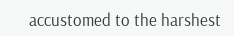accustomed to the harshest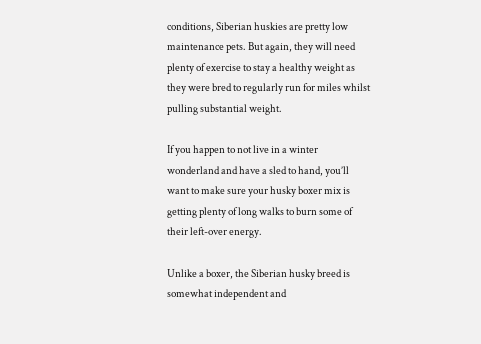conditions, Siberian huskies are pretty low maintenance pets. But again, they will need plenty of exercise to stay a healthy weight as they were bred to regularly run for miles whilst pulling substantial weight.

If you happen to not live in a winter wonderland and have a sled to hand, you’ll want to make sure your husky boxer mix is getting plenty of long walks to burn some of their left-over energy.

Unlike a boxer, the Siberian husky breed is somewhat independent and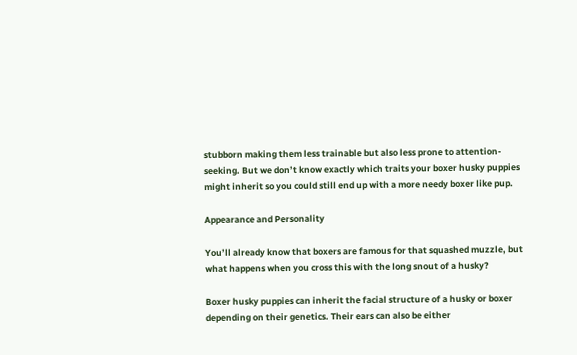stubborn making them less trainable but also less prone to attention-seeking. But we don’t know exactly which traits your boxer husky puppies might inherit so you could still end up with a more needy boxer like pup.

Appearance and Personality

You’ll already know that boxers are famous for that squashed muzzle, but what happens when you cross this with the long snout of a husky?

Boxer husky puppies can inherit the facial structure of a husky or boxer depending on their genetics. Their ears can also be either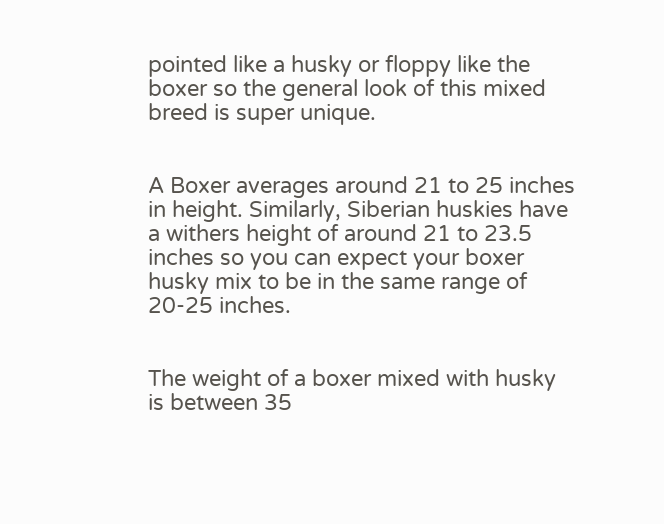pointed like a husky or floppy like the boxer so the general look of this mixed breed is super unique.


A Boxer averages around 21 to 25 inches in height. Similarly, Siberian huskies have a withers height of around 21 to 23.5 inches so you can expect your boxer husky mix to be in the same range of 20-25 inches.


The weight of a boxer mixed with husky is between 35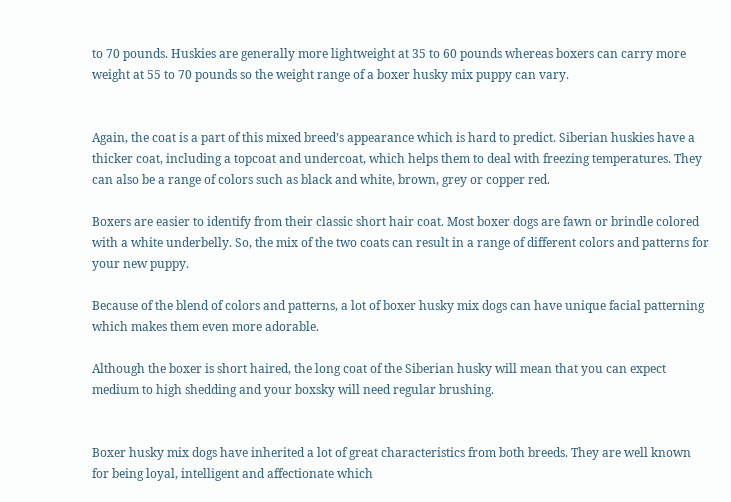to 70 pounds. Huskies are generally more lightweight at 35 to 60 pounds whereas boxers can carry more weight at 55 to 70 pounds so the weight range of a boxer husky mix puppy can vary.


Again, the coat is a part of this mixed breed’s appearance which is hard to predict. Siberian huskies have a thicker coat, including a topcoat and undercoat, which helps them to deal with freezing temperatures. They can also be a range of colors such as black and white, brown, grey or copper red.

Boxers are easier to identify from their classic short hair coat. Most boxer dogs are fawn or brindle colored with a white underbelly. So, the mix of the two coats can result in a range of different colors and patterns for your new puppy.

Because of the blend of colors and patterns, a lot of boxer husky mix dogs can have unique facial patterning which makes them even more adorable.

Although the boxer is short haired, the long coat of the Siberian husky will mean that you can expect medium to high shedding and your boxsky will need regular brushing.


Boxer husky mix dogs have inherited a lot of great characteristics from both breeds. They are well known for being loyal, intelligent and affectionate which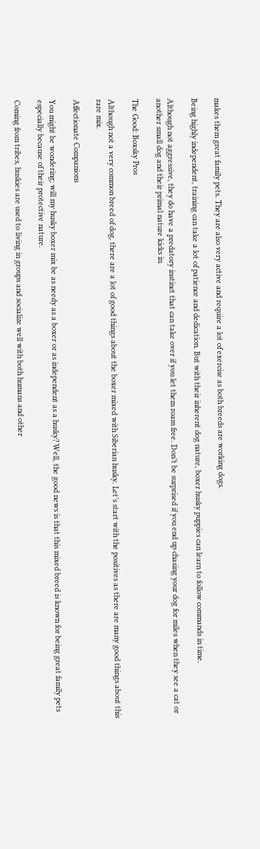makes them great family pets. They are also very active and require a lot of exercise as both breeds are working dogs.

Being highly independent, training can take a lot of patience and dedication. But with their inherent dog nature, boxer husky puppies can learn to follow commands in time.

Although not aggressive, they do have a predatory instinct that can take over if you let them roam free. Don’t be surprised if you end up chasing your dog for miles when they see a cat or another small dog and their primal nature kicks in.

The Good: Boxsky Pros

Although not a very common breed of dog, there are a lot of good things about the boxer mixed with Siberian husky. Let’s start with the positives as there are many good things about this rare mix.

Affectionate Companions

You might be wondering; will my husky boxer mix be as needy as a boxer or as independent as a husky? Well, the good news is that this mixed breed is known for being great family pets especially because of their protective nature.

Coming from tribes, huskies are used to living in groups and socialize well with both humans and other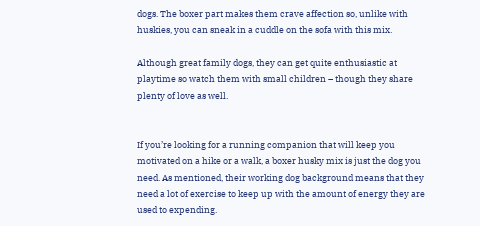dogs. The boxer part makes them crave affection so, unlike with huskies, you can sneak in a cuddle on the sofa with this mix.

Although great family dogs, they can get quite enthusiastic at playtime so watch them with small children – though they share plenty of love as well.


If you’re looking for a running companion that will keep you motivated on a hike or a walk, a boxer husky mix is just the dog you need. As mentioned, their working dog background means that they need a lot of exercise to keep up with the amount of energy they are used to expending.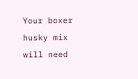Your boxer husky mix will need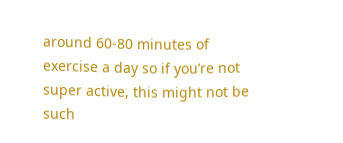around 60-80 minutes of exercise a day so if you’re not super active, this might not be such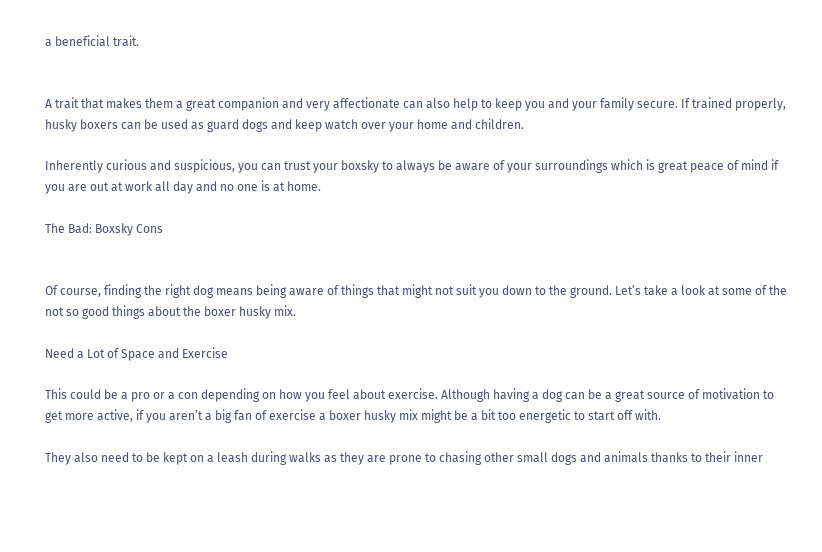a beneficial trait.


A trait that makes them a great companion and very affectionate can also help to keep you and your family secure. If trained properly, husky boxers can be used as guard dogs and keep watch over your home and children.

Inherently curious and suspicious, you can trust your boxsky to always be aware of your surroundings which is great peace of mind if you are out at work all day and no one is at home.

The Bad: Boxsky Cons


Of course, finding the right dog means being aware of things that might not suit you down to the ground. Let’s take a look at some of the not so good things about the boxer husky mix.

Need a Lot of Space and Exercise

This could be a pro or a con depending on how you feel about exercise. Although having a dog can be a great source of motivation to get more active, if you aren’t a big fan of exercise a boxer husky mix might be a bit too energetic to start off with.

They also need to be kept on a leash during walks as they are prone to chasing other small dogs and animals thanks to their inner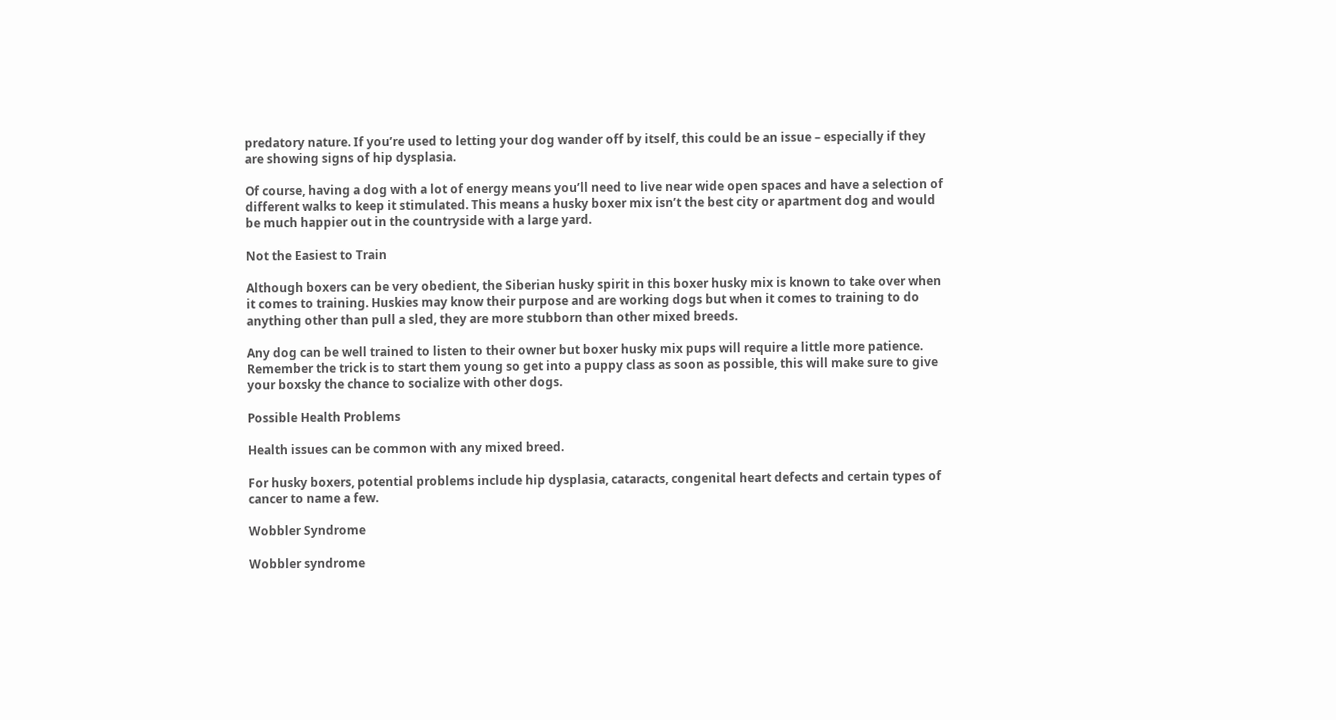predatory nature. If you’re used to letting your dog wander off by itself, this could be an issue – especially if they are showing signs of hip dysplasia.

Of course, having a dog with a lot of energy means you’ll need to live near wide open spaces and have a selection of different walks to keep it stimulated. This means a husky boxer mix isn’t the best city or apartment dog and would be much happier out in the countryside with a large yard.

Not the Easiest to Train

Although boxers can be very obedient, the Siberian husky spirit in this boxer husky mix is known to take over when it comes to training. Huskies may know their purpose and are working dogs but when it comes to training to do anything other than pull a sled, they are more stubborn than other mixed breeds.

Any dog can be well trained to listen to their owner but boxer husky mix pups will require a little more patience. Remember the trick is to start them young so get into a puppy class as soon as possible, this will make sure to give your boxsky the chance to socialize with other dogs.

Possible Health Problems

Health issues can be common with any mixed breed.

For husky boxers, potential problems include hip dysplasia, cataracts, congenital heart defects and certain types of cancer to name a few.

Wobbler Syndrome

Wobbler syndrome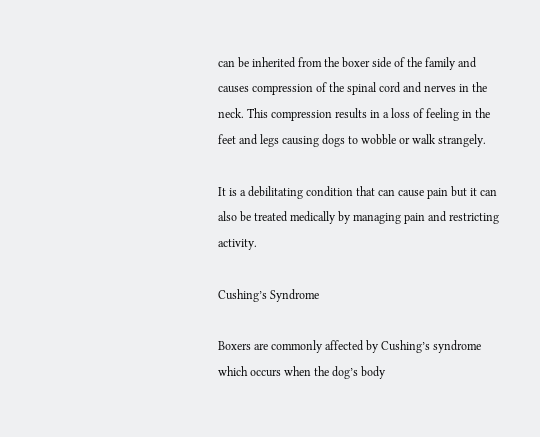can be inherited from the boxer side of the family and causes compression of the spinal cord and nerves in the neck. This compression results in a loss of feeling in the feet and legs causing dogs to wobble or walk strangely.

It is a debilitating condition that can cause pain but it can also be treated medically by managing pain and restricting activity.

Cushing’s Syndrome

Boxers are commonly affected by Cushing’s syndrome which occurs when the dog’s body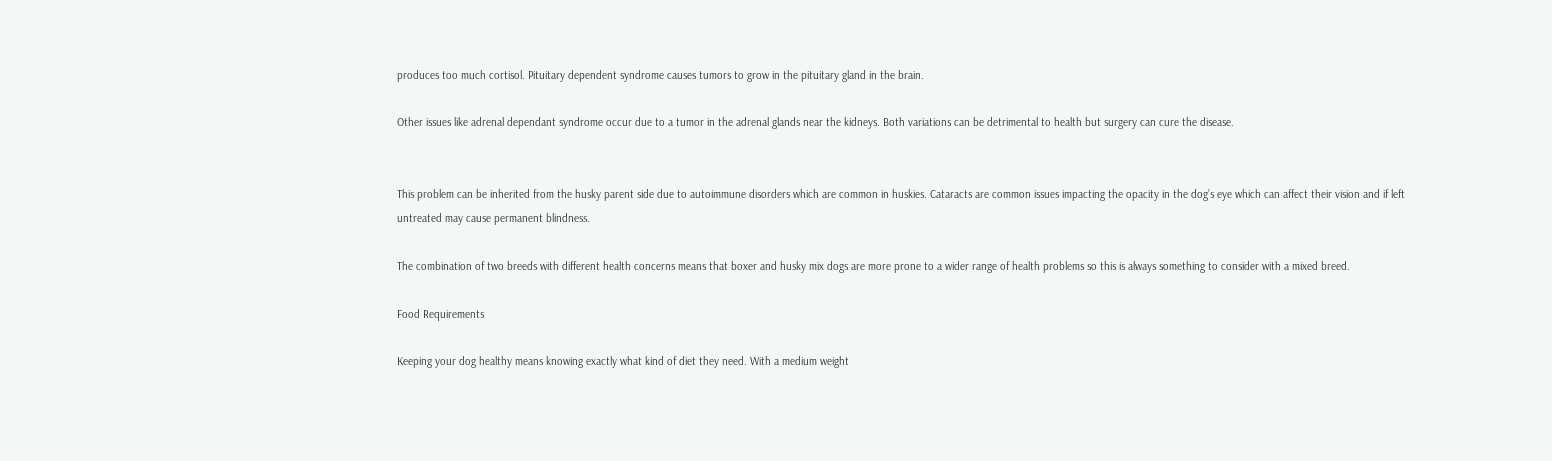produces too much cortisol. Pituitary dependent syndrome causes tumors to grow in the pituitary gland in the brain.

Other issues like adrenal dependant syndrome occur due to a tumor in the adrenal glands near the kidneys. Both variations can be detrimental to health but surgery can cure the disease.


This problem can be inherited from the husky parent side due to autoimmune disorders which are common in huskies. Cataracts are common issues impacting the opacity in the dog’s eye which can affect their vision and if left untreated may cause permanent blindness.

The combination of two breeds with different health concerns means that boxer and husky mix dogs are more prone to a wider range of health problems so this is always something to consider with a mixed breed.

Food Requirements

Keeping your dog healthy means knowing exactly what kind of diet they need. With a medium weight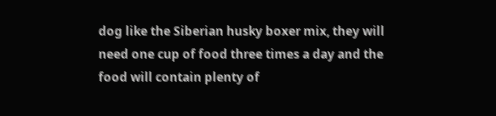dog like the Siberian husky boxer mix, they will need one cup of food three times a day and the food will contain plenty of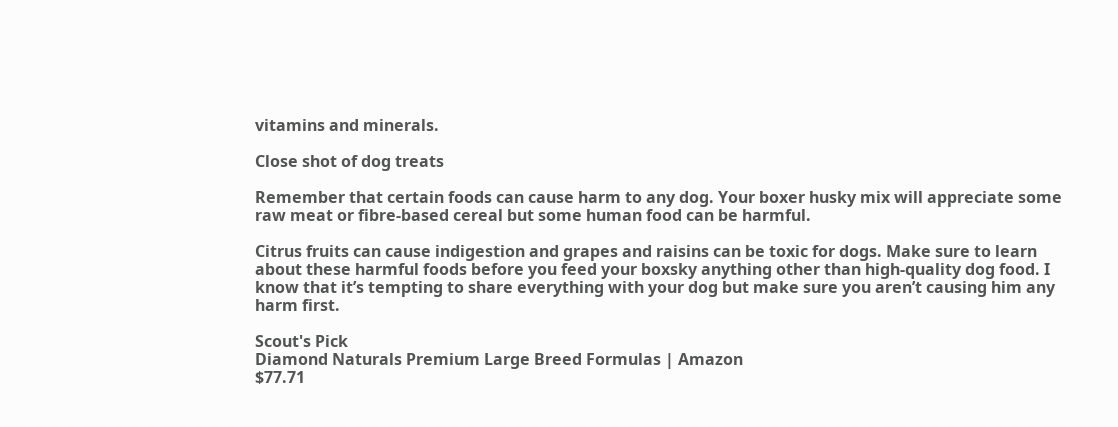vitamins and minerals.

Close shot of dog treats

Remember that certain foods can cause harm to any dog. Your boxer husky mix will appreciate some raw meat or fibre-based cereal but some human food can be harmful.

Citrus fruits can cause indigestion and grapes and raisins can be toxic for dogs. Make sure to learn about these harmful foods before you feed your boxsky anything other than high-quality dog food. I know that it’s tempting to share everything with your dog but make sure you aren’t causing him any harm first.

Scout's Pick
Diamond Naturals Premium Large Breed Formulas | Amazon
$77.71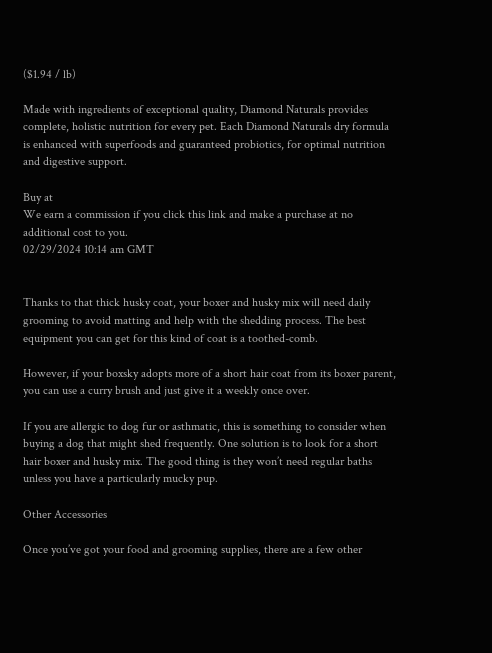($1.94 / lb)

Made with ingredients of exceptional quality, Diamond Naturals provides complete, holistic nutrition for every pet. Each Diamond Naturals dry formula is enhanced with superfoods and guaranteed probiotics, for optimal nutrition and digestive support.

Buy at
We earn a commission if you click this link and make a purchase at no additional cost to you.
02/29/2024 10:14 am GMT


Thanks to that thick husky coat, your boxer and husky mix will need daily grooming to avoid matting and help with the shedding process. The best equipment you can get for this kind of coat is a toothed-comb.

However, if your boxsky adopts more of a short hair coat from its boxer parent, you can use a curry brush and just give it a weekly once over.

If you are allergic to dog fur or asthmatic, this is something to consider when buying a dog that might shed frequently. One solution is to look for a short hair boxer and husky mix. The good thing is they won’t need regular baths unless you have a particularly mucky pup.

Other Accessories

Once you’ve got your food and grooming supplies, there are a few other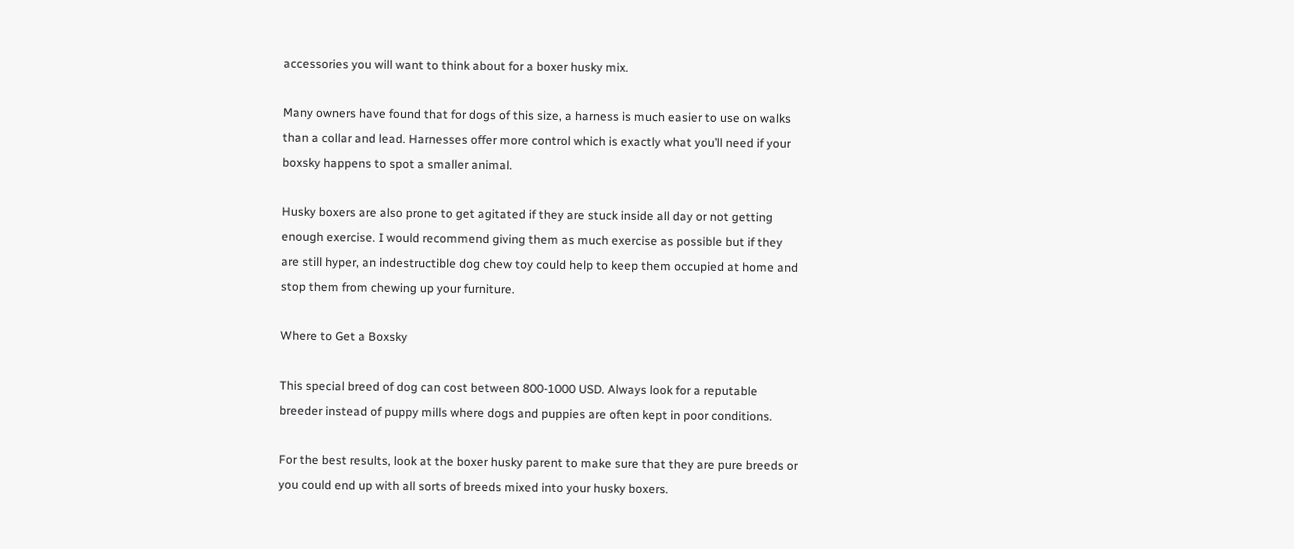accessories you will want to think about for a boxer husky mix.

Many owners have found that for dogs of this size, a harness is much easier to use on walks than a collar and lead. Harnesses offer more control which is exactly what you’ll need if your boxsky happens to spot a smaller animal.

Husky boxers are also prone to get agitated if they are stuck inside all day or not getting enough exercise. I would recommend giving them as much exercise as possible but if they are still hyper, an indestructible dog chew toy could help to keep them occupied at home and stop them from chewing up your furniture.

Where to Get a Boxsky

This special breed of dog can cost between 800-1000 USD. Always look for a reputable breeder instead of puppy mills where dogs and puppies are often kept in poor conditions.

For the best results, look at the boxer husky parent to make sure that they are pure breeds or you could end up with all sorts of breeds mixed into your husky boxers.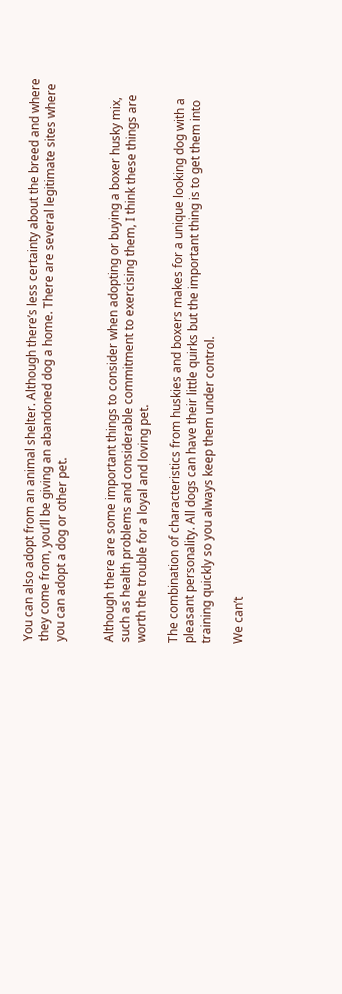You can also adopt from an animal shelter. Although there’s less certainty about the breed and where they come from, you’ll be giving an abandoned dog a home. There are several legitimate sites where you can adopt a dog or other pet.


Although there are some important things to consider when adopting or buying a boxer husky mix, such as health problems and considerable commitment to exercising them, I think these things are worth the trouble for a loyal and loving pet.

The combination of characteristics from huskies and boxers makes for a unique looking dog with a pleasant personality. All dogs can have their little quirks but the important thing is to get them into training quickly so you always keep them under control.

We can’t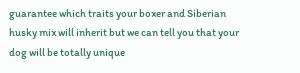guarantee which traits your boxer and Siberian husky mix will inherit but we can tell you that your dog will be totally unique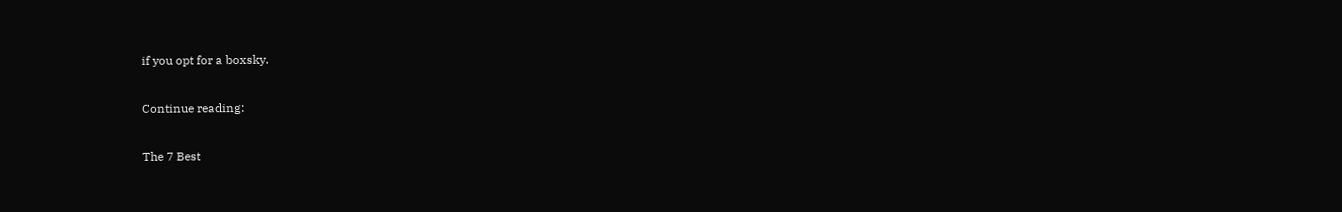if you opt for a boxsky.

Continue reading:

The 7 Best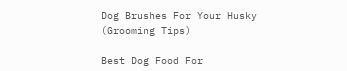Dog Brushes For Your Husky (Grooming Tips)

Best Dog Food For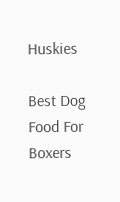Huskies

Best Dog Food For Boxers